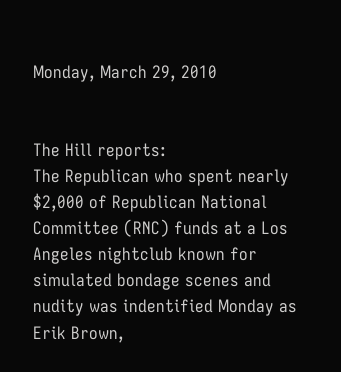Monday, March 29, 2010


The Hill reports:
The Republican who spent nearly $2,000 of Republican National Committee (RNC) funds at a Los Angeles nightclub known for simulated bondage scenes and nudity was indentified Monday as Erik Brown,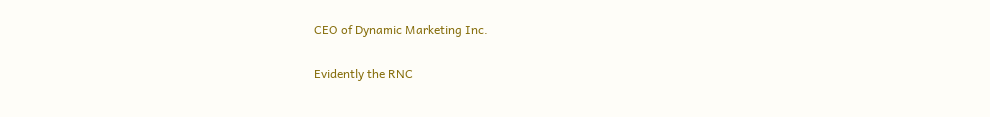CEO of Dynamic Marketing Inc.

Evidently the RNC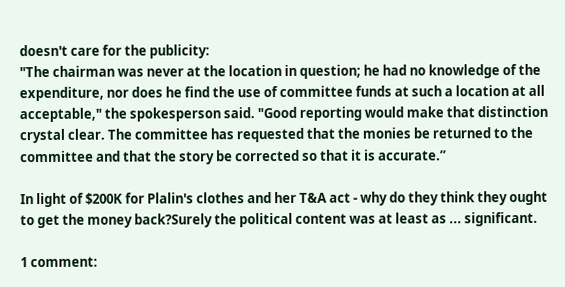doesn't care for the publicity:
"The chairman was never at the location in question; he had no knowledge of the expenditure, nor does he find the use of committee funds at such a location at all acceptable," the spokesperson said. "Good reporting would make that distinction crystal clear. The committee has requested that the monies be returned to the committee and that the story be corrected so that it is accurate.”

In light of $200K for Plalin's clothes and her T&A act - why do they think they ought to get the money back?Surely the political content was at least as ... significant.

1 comment: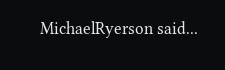MichaelRyerson said...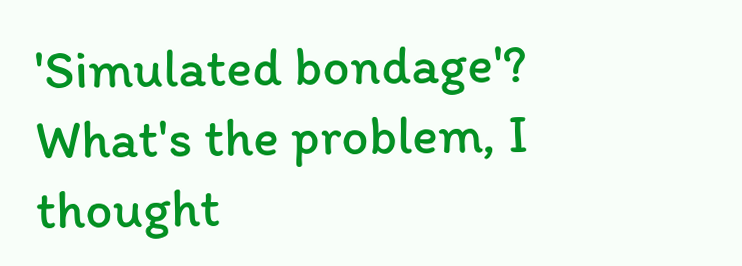'Simulated bondage'? What's the problem, I thought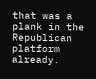that was a plank in the Republican platform already.